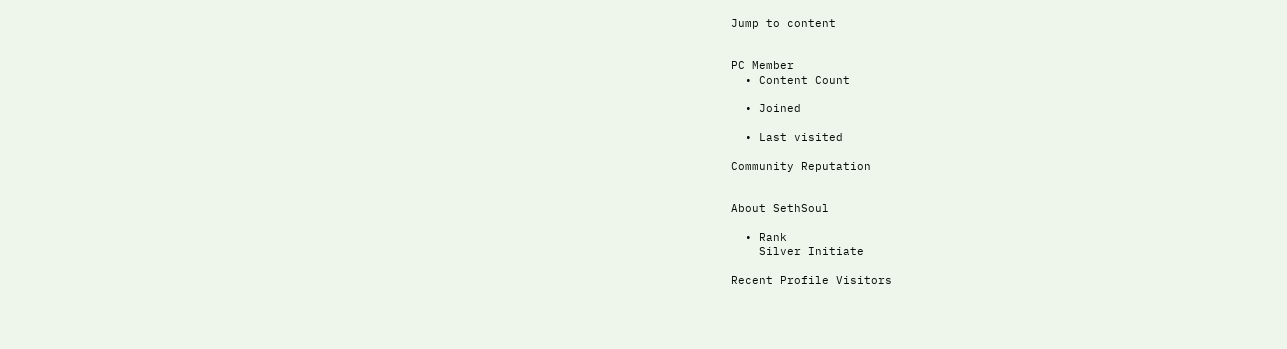Jump to content


PC Member
  • Content Count

  • Joined

  • Last visited

Community Reputation


About SethSoul

  • Rank
    Silver Initiate

Recent Profile Visitors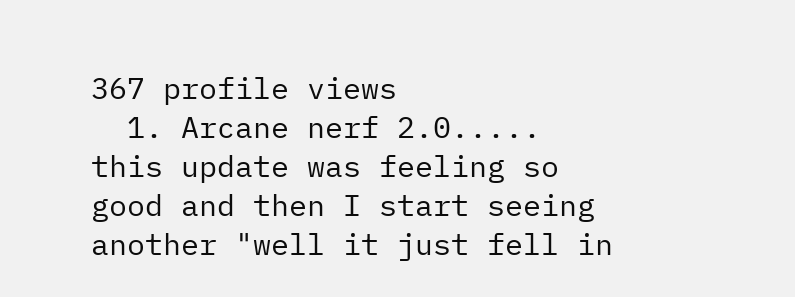367 profile views
  1. Arcane nerf 2.0..... this update was feeling so good and then I start seeing another "well it just fell in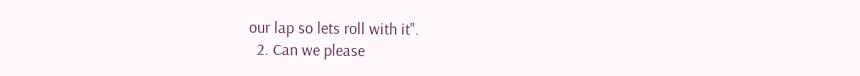our lap so lets roll with it".
  2. Can we please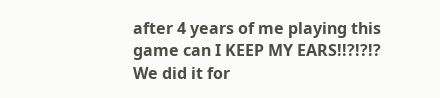after 4 years of me playing this game can I KEEP MY EARS!!?!?!? We did it for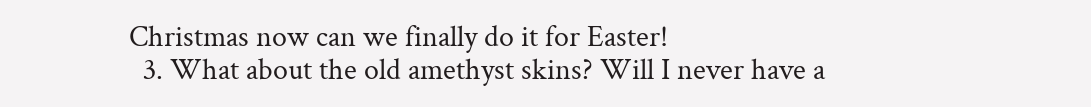Christmas now can we finally do it for Easter!
  3. What about the old amethyst skins? Will I never have a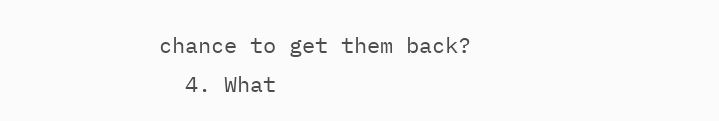chance to get them back?
  4. What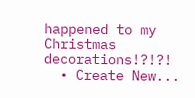happened to my Christmas decorations!?!?!
  • Create New...